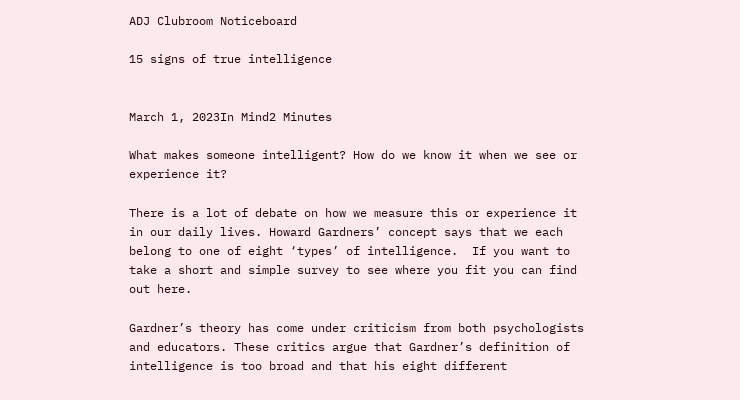ADJ Clubroom Noticeboard

15 signs of true intelligence


March 1, 2023In Mind2 Minutes

What makes someone intelligent? How do we know it when we see or experience it?

There is a lot of debate on how we measure this or experience it in our daily lives. Howard Gardners’ concept says that we each belong to one of eight ‘types’ of intelligence.  If you want to take a short and simple survey to see where you fit you can find out here.

Gardner’s theory has come under criticism from both psychologists and educators. These critics argue that Gardner’s definition of intelligence is too broad and that his eight different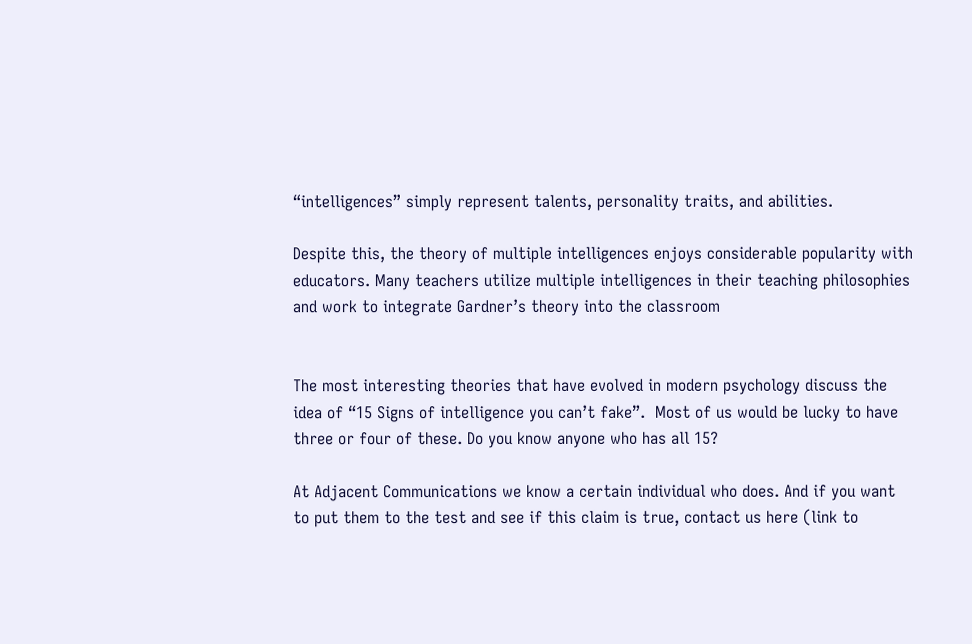“intelligences” simply represent talents, personality traits, and abilities.

Despite this, the theory of multiple intelligences enjoys considerable popularity with educators. Many teachers utilize multiple intelligences in their teaching philosophies and work to integrate Gardner’s theory into the classroom


The most interesting theories that have evolved in modern psychology discuss the idea of “15 Signs of intelligence you can’t fake”.  Most of us would be lucky to have three or four of these. Do you know anyone who has all 15?

At Adjacent Communications we know a certain individual who does. And if you want to put them to the test and see if this claim is true, contact us here (link to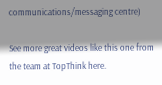communications/messaging centre)

See more great videos like this one from the team at TopThink here.